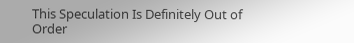This Speculation Is Definitely Out of Order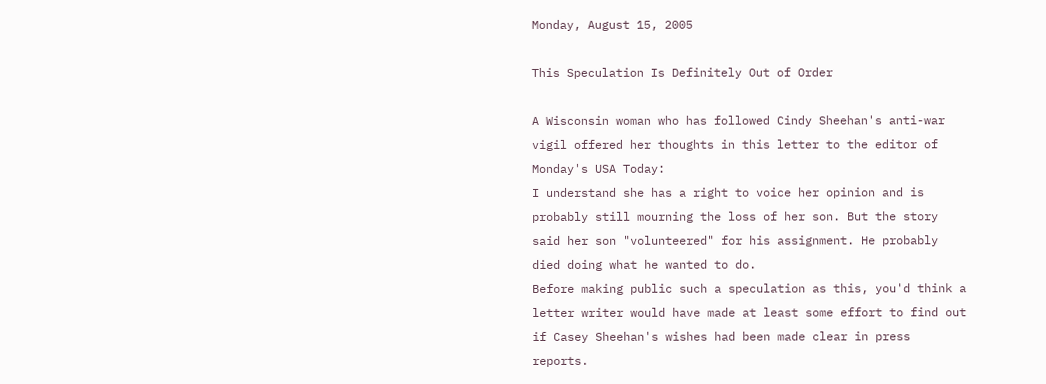Monday, August 15, 2005

This Speculation Is Definitely Out of Order

A Wisconsin woman who has followed Cindy Sheehan's anti-war vigil offered her thoughts in this letter to the editor of Monday's USA Today:
I understand she has a right to voice her opinion and is probably still mourning the loss of her son. But the story said her son "volunteered" for his assignment. He probably died doing what he wanted to do.
Before making public such a speculation as this, you'd think a letter writer would have made at least some effort to find out if Casey Sheehan's wishes had been made clear in press reports.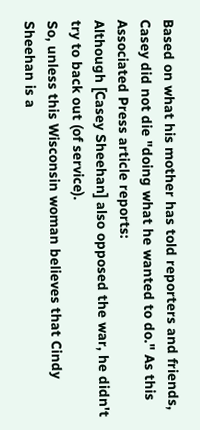Based on what his mother has told reporters and friends, Casey did not die "doing what he wanted to do." As this Associated Press article reports:
Although [Casey Sheehan] also opposed the war, he didn't try to back out (of service).
So, unless this Wisconsin woman believes that Cindy Sheehan is a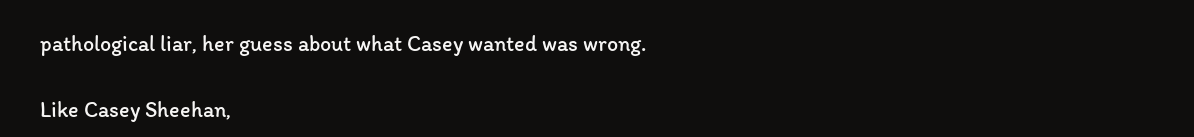pathological liar, her guess about what Casey wanted was wrong.

Like Casey Sheehan,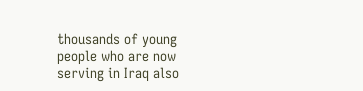thousands of young people who are now serving in Iraq also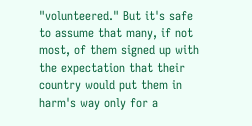"volunteered." But it's safe to assume that many, if not most, of them signed up with the expectation that their country would put them in harm's way only for a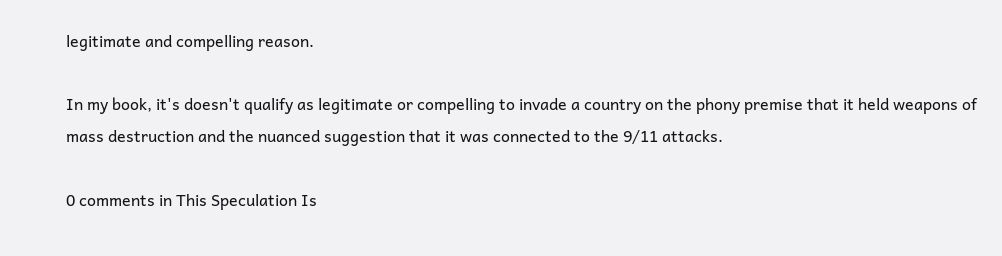legitimate and compelling reason.

In my book, it's doesn't qualify as legitimate or compelling to invade a country on the phony premise that it held weapons of mass destruction and the nuanced suggestion that it was connected to the 9/11 attacks.

0 comments in This Speculation Is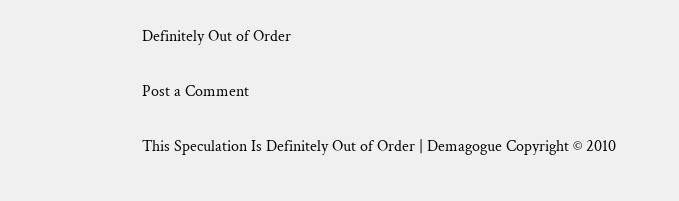Definitely Out of Order

Post a Comment

This Speculation Is Definitely Out of Order | Demagogue Copyright © 2010